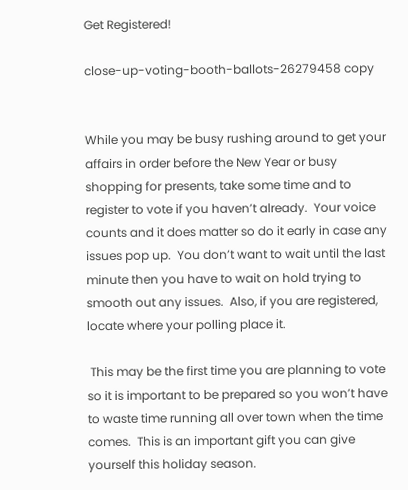Get Registered!

close-up-voting-booth-ballots-26279458 copy


While you may be busy rushing around to get your affairs in order before the New Year or busy shopping for presents, take some time and to register to vote if you haven’t already.  Your voice counts and it does matter so do it early in case any issues pop up.  You don’t want to wait until the last minute then you have to wait on hold trying to smooth out any issues.  Also, if you are registered, locate where your polling place it.

 This may be the first time you are planning to vote so it is important to be prepared so you won’t have to waste time running all over town when the time comes.  This is an important gift you can give yourself this holiday season.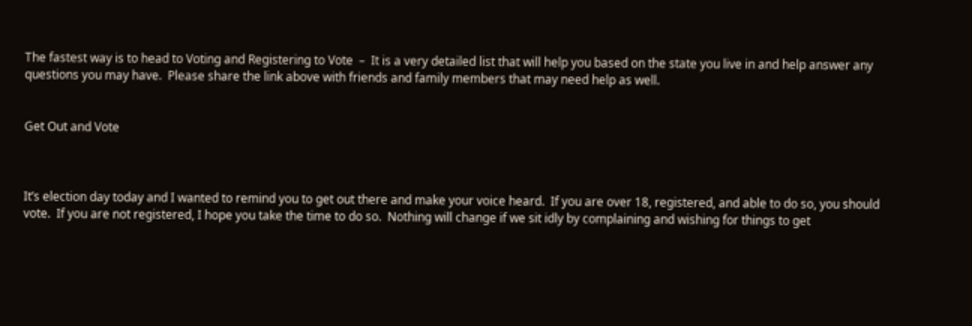The fastest way is to head to Voting and Registering to Vote  –  It is a very detailed list that will help you based on the state you live in and help answer any questions you may have.  Please share the link above with friends and family members that may need help as well.


Get Out and Vote



It’s election day today and I wanted to remind you to get out there and make your voice heard.  If you are over 18, registered, and able to do so, you should vote.  If you are not registered, I hope you take the time to do so.  Nothing will change if we sit idly by complaining and wishing for things to get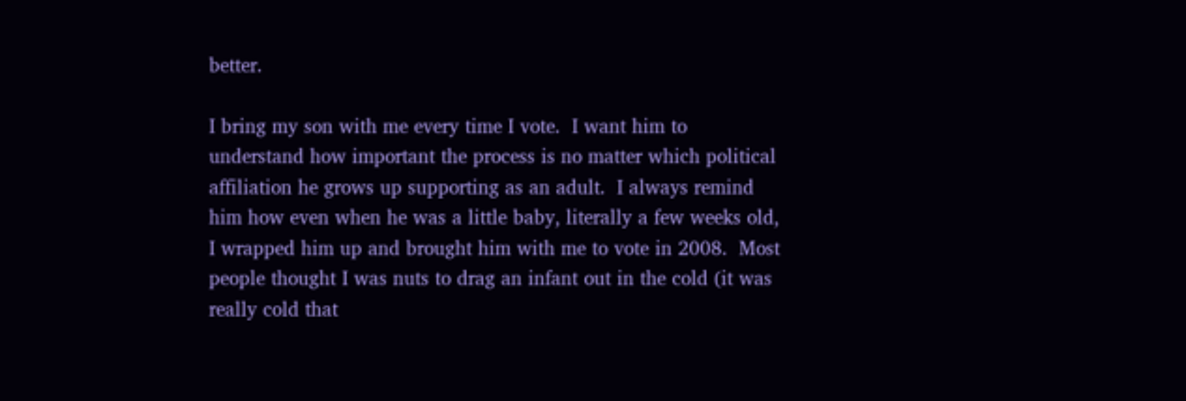better.

I bring my son with me every time I vote.  I want him to understand how important the process is no matter which political affiliation he grows up supporting as an adult.  I always remind him how even when he was a little baby, literally a few weeks old, I wrapped him up and brought him with me to vote in 2008.  Most people thought I was nuts to drag an infant out in the cold (it was really cold that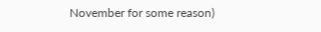November for some reason)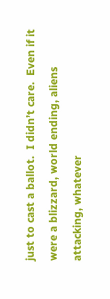just to cast a ballot.  I didn’t care.  Even if it were a blizzard, world ending, aliens attacking, whatever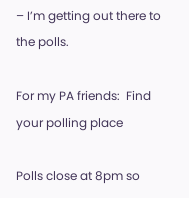– I’m getting out there to the polls.

For my PA friends:  Find your polling place

Polls close at 8pm so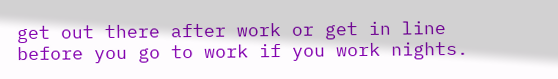get out there after work or get in line before you go to work if you work nights.